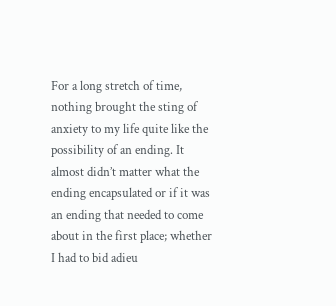For a long stretch of time, nothing brought the sting of anxiety to my life quite like the possibility of an ending. It almost didn’t matter what the ending encapsulated or if it was an ending that needed to come about in the first place; whether I had to bid adieu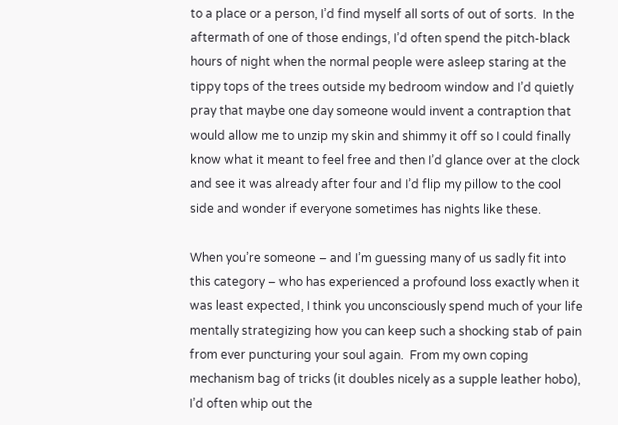to a place or a person, I’d find myself all sorts of out of sorts.  In the aftermath of one of those endings, I’d often spend the pitch-black hours of night when the normal people were asleep staring at the tippy tops of the trees outside my bedroom window and I’d quietly pray that maybe one day someone would invent a contraption that would allow me to unzip my skin and shimmy it off so I could finally know what it meant to feel free and then I’d glance over at the clock and see it was already after four and I’d flip my pillow to the cool side and wonder if everyone sometimes has nights like these.

When you’re someone – and I’m guessing many of us sadly fit into this category – who has experienced a profound loss exactly when it was least expected, I think you unconsciously spend much of your life mentally strategizing how you can keep such a shocking stab of pain from ever puncturing your soul again.  From my own coping mechanism bag of tricks (it doubles nicely as a supple leather hobo), I’d often whip out the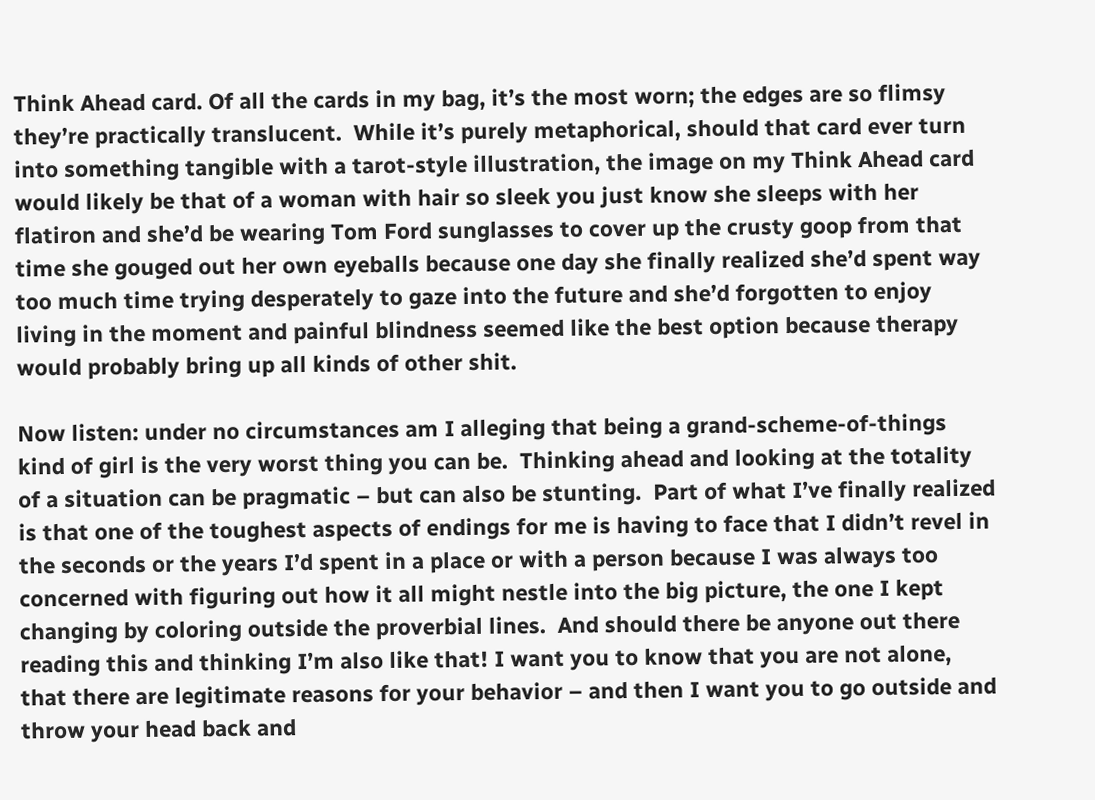Think Ahead card. Of all the cards in my bag, it’s the most worn; the edges are so flimsy they’re practically translucent.  While it’s purely metaphorical, should that card ever turn into something tangible with a tarot-style illustration, the image on my Think Ahead card would likely be that of a woman with hair so sleek you just know she sleeps with her flatiron and she’d be wearing Tom Ford sunglasses to cover up the crusty goop from that time she gouged out her own eyeballs because one day she finally realized she’d spent way too much time trying desperately to gaze into the future and she’d forgotten to enjoy living in the moment and painful blindness seemed like the best option because therapy would probably bring up all kinds of other shit.

Now listen: under no circumstances am I alleging that being a grand-scheme-of-things kind of girl is the very worst thing you can be.  Thinking ahead and looking at the totality of a situation can be pragmatic – but can also be stunting.  Part of what I’ve finally realized is that one of the toughest aspects of endings for me is having to face that I didn’t revel in the seconds or the years I’d spent in a place or with a person because I was always too concerned with figuring out how it all might nestle into the big picture, the one I kept changing by coloring outside the proverbial lines.  And should there be anyone out there reading this and thinking I’m also like that! I want you to know that you are not alone, that there are legitimate reasons for your behavior – and then I want you to go outside and throw your head back and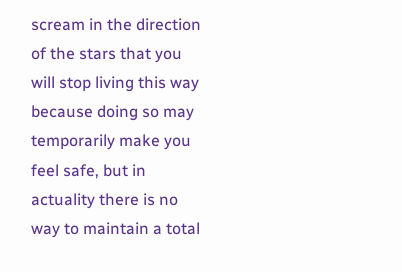scream in the direction of the stars that you will stop living this way because doing so may temporarily make you feel safe, but in actuality there is no way to maintain a total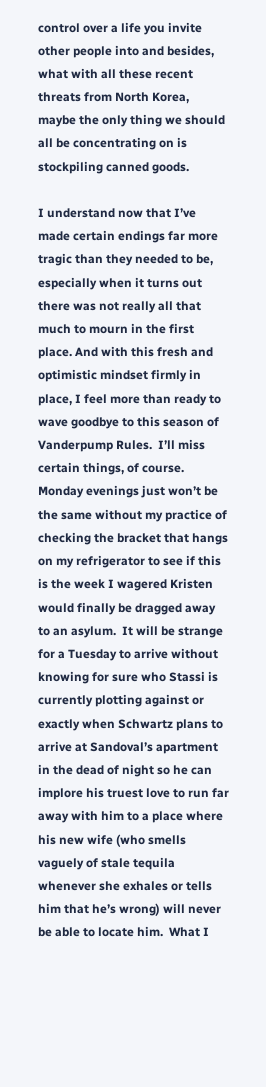control over a life you invite other people into and besides, what with all these recent threats from North Korea, maybe the only thing we should all be concentrating on is stockpiling canned goods.

I understand now that I’ve made certain endings far more tragic than they needed to be, especially when it turns out there was not really all that much to mourn in the first place. And with this fresh and optimistic mindset firmly in place, I feel more than ready to wave goodbye to this season of Vanderpump Rules.  I’ll miss certain things, of course.  Monday evenings just won’t be the same without my practice of checking the bracket that hangs on my refrigerator to see if this is the week I wagered Kristen would finally be dragged away to an asylum.  It will be strange for a Tuesday to arrive without knowing for sure who Stassi is currently plotting against or exactly when Schwartz plans to arrive at Sandoval’s apartment in the dead of night so he can implore his truest love to run far away with him to a place where his new wife (who smells vaguely of stale tequila whenever she exhales or tells him that he’s wrong) will never be able to locate him.  What I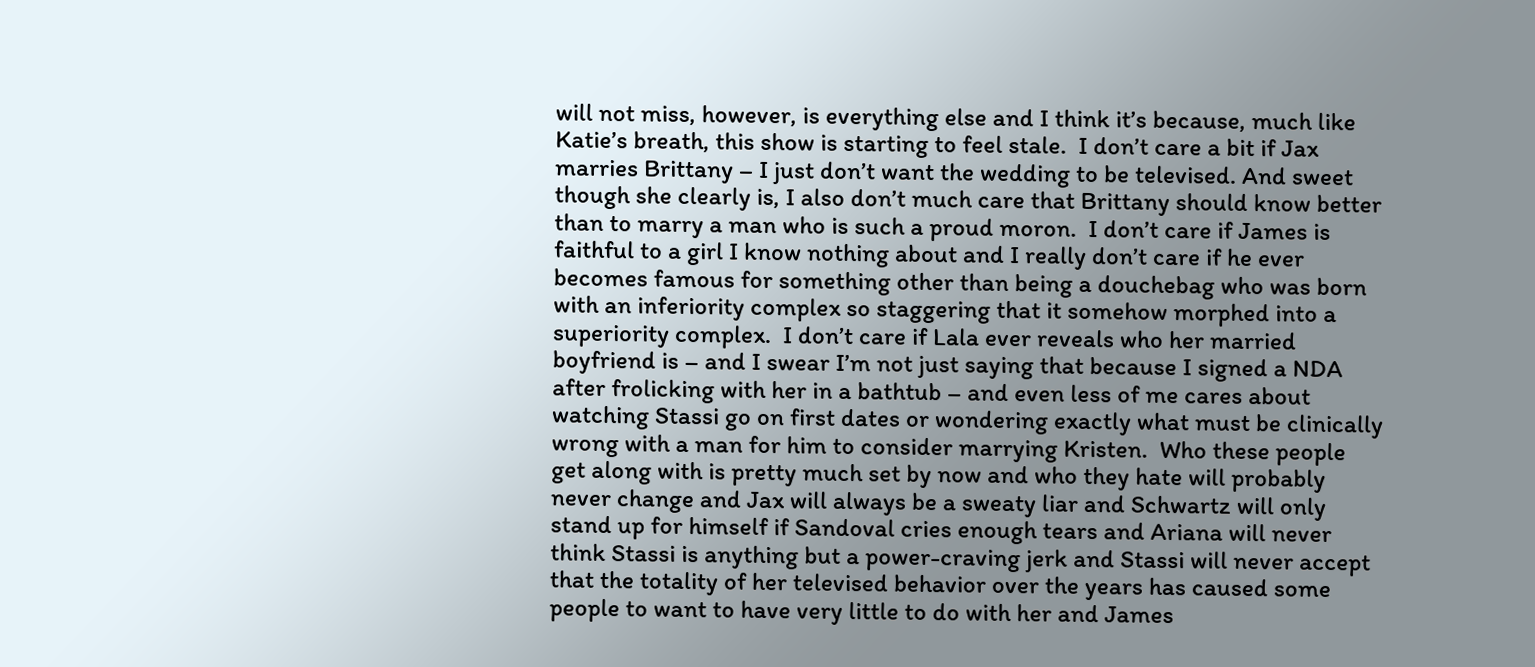will not miss, however, is everything else and I think it’s because, much like Katie’s breath, this show is starting to feel stale.  I don’t care a bit if Jax marries Brittany – I just don’t want the wedding to be televised. And sweet though she clearly is, I also don’t much care that Brittany should know better than to marry a man who is such a proud moron.  I don’t care if James is faithful to a girl I know nothing about and I really don’t care if he ever becomes famous for something other than being a douchebag who was born with an inferiority complex so staggering that it somehow morphed into a superiority complex.  I don’t care if Lala ever reveals who her married boyfriend is – and I swear I’m not just saying that because I signed a NDA after frolicking with her in a bathtub – and even less of me cares about watching Stassi go on first dates or wondering exactly what must be clinically wrong with a man for him to consider marrying Kristen.  Who these people get along with is pretty much set by now and who they hate will probably never change and Jax will always be a sweaty liar and Schwartz will only stand up for himself if Sandoval cries enough tears and Ariana will never think Stassi is anything but a power-craving jerk and Stassi will never accept that the totality of her televised behavior over the years has caused some people to want to have very little to do with her and James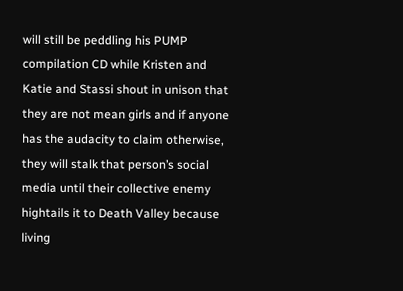will still be peddling his PUMP compilation CD while Kristen and Katie and Stassi shout in unison that they are not mean girls and if anyone has the audacity to claim otherwise, they will stalk that person’s social media until their collective enemy hightails it to Death Valley because living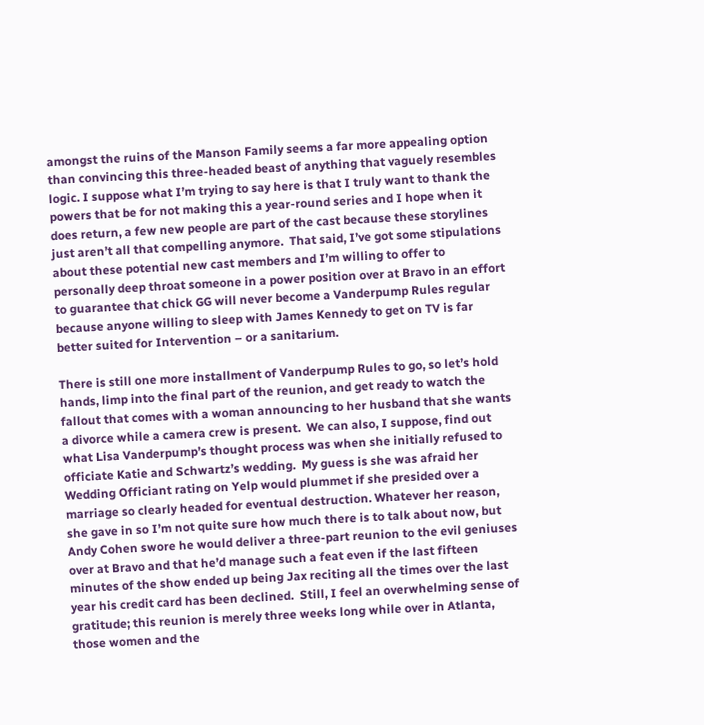amongst the ruins of the Manson Family seems a far more appealing option than convincing this three-headed beast of anything that vaguely resembles logic. I suppose what I’m trying to say here is that I truly want to thank the powers that be for not making this a year-round series and I hope when it does return, a few new people are part of the cast because these storylines just aren’t all that compelling anymore.  That said, I’ve got some stipulations about these potential new cast members and I’m willing to offer to personally deep throat someone in a power position over at Bravo in an effort to guarantee that chick GG will never become a Vanderpump Rules regular because anyone willing to sleep with James Kennedy to get on TV is far better suited for Intervention – or a sanitarium.

There is still one more installment of Vanderpump Rules to go, so let’s hold hands, limp into the final part of the reunion, and get ready to watch the fallout that comes with a woman announcing to her husband that she wants a divorce while a camera crew is present.  We can also, I suppose, find out what Lisa Vanderpump’s thought process was when she initially refused to officiate Katie and Schwartz’s wedding.  My guess is she was afraid her Wedding Officiant rating on Yelp would plummet if she presided over a marriage so clearly headed for eventual destruction. Whatever her reason, she gave in so I’m not quite sure how much there is to talk about now, but Andy Cohen swore he would deliver a three-part reunion to the evil geniuses over at Bravo and that he’d manage such a feat even if the last fifteen minutes of the show ended up being Jax reciting all the times over the last year his credit card has been declined.  Still, I feel an overwhelming sense of gratitude; this reunion is merely three weeks long while over in Atlanta, those women and the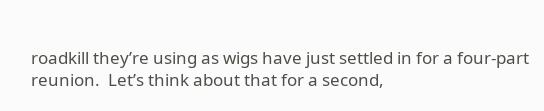roadkill they’re using as wigs have just settled in for a four-part reunion.  Let’s think about that for a second,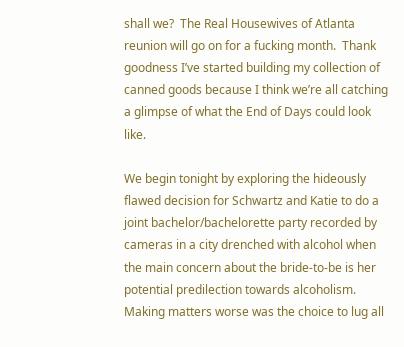shall we?  The Real Housewives of Atlanta reunion will go on for a fucking month.  Thank goodness I’ve started building my collection of canned goods because I think we’re all catching a glimpse of what the End of Days could look like.

We begin tonight by exploring the hideously flawed decision for Schwartz and Katie to do a joint bachelor/bachelorette party recorded by cameras in a city drenched with alcohol when the main concern about the bride-to-be is her potential predilection towards alcoholism.  Making matters worse was the choice to lug all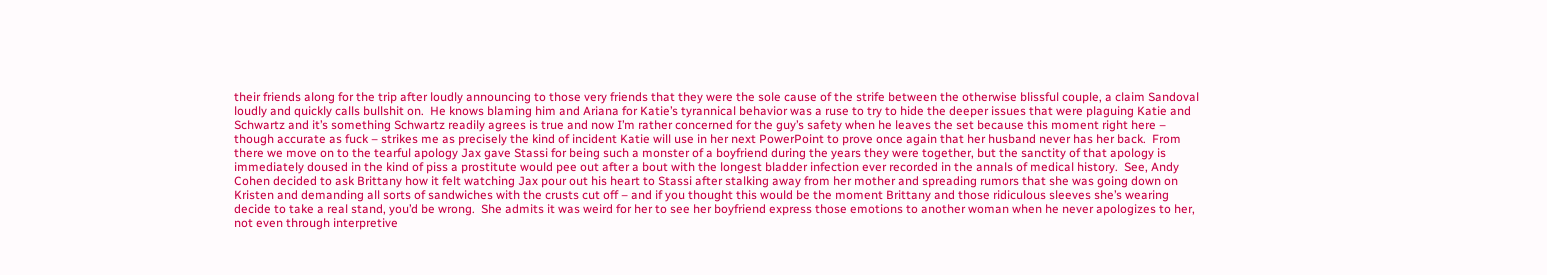their friends along for the trip after loudly announcing to those very friends that they were the sole cause of the strife between the otherwise blissful couple, a claim Sandoval loudly and quickly calls bullshit on.  He knows blaming him and Ariana for Katie’s tyrannical behavior was a ruse to try to hide the deeper issues that were plaguing Katie and Schwartz and it’s something Schwartz readily agrees is true and now I’m rather concerned for the guy’s safety when he leaves the set because this moment right here – though accurate as fuck – strikes me as precisely the kind of incident Katie will use in her next PowerPoint to prove once again that her husband never has her back.  From there we move on to the tearful apology Jax gave Stassi for being such a monster of a boyfriend during the years they were together, but the sanctity of that apology is immediately doused in the kind of piss a prostitute would pee out after a bout with the longest bladder infection ever recorded in the annals of medical history.  See, Andy Cohen decided to ask Brittany how it felt watching Jax pour out his heart to Stassi after stalking away from her mother and spreading rumors that she was going down on Kristen and demanding all sorts of sandwiches with the crusts cut off – and if you thought this would be the moment Brittany and those ridiculous sleeves she’s wearing decide to take a real stand, you’d be wrong.  She admits it was weird for her to see her boyfriend express those emotions to another woman when he never apologizes to her, not even through interpretive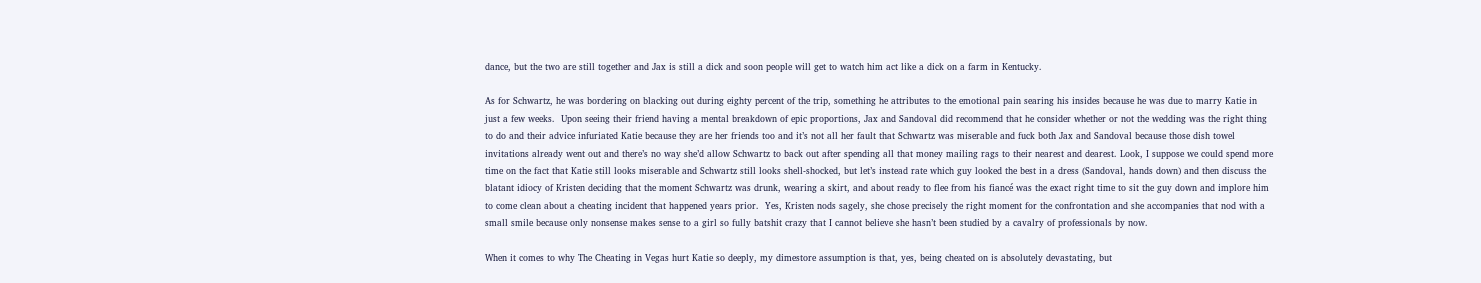dance, but the two are still together and Jax is still a dick and soon people will get to watch him act like a dick on a farm in Kentucky.

As for Schwartz, he was bordering on blacking out during eighty percent of the trip, something he attributes to the emotional pain searing his insides because he was due to marry Katie in just a few weeks.  Upon seeing their friend having a mental breakdown of epic proportions, Jax and Sandoval did recommend that he consider whether or not the wedding was the right thing to do and their advice infuriated Katie because they are her friends too and it’s not all her fault that Schwartz was miserable and fuck both Jax and Sandoval because those dish towel invitations already went out and there’s no way she’d allow Schwartz to back out after spending all that money mailing rags to their nearest and dearest. Look, I suppose we could spend more time on the fact that Katie still looks miserable and Schwartz still looks shell-shocked, but let’s instead rate which guy looked the best in a dress (Sandoval, hands down) and then discuss the blatant idiocy of Kristen deciding that the moment Schwartz was drunk, wearing a skirt, and about ready to flee from his fiancé was the exact right time to sit the guy down and implore him to come clean about a cheating incident that happened years prior.  Yes, Kristen nods sagely, she chose precisely the right moment for the confrontation and she accompanies that nod with a small smile because only nonsense makes sense to a girl so fully batshit crazy that I cannot believe she hasn’t been studied by a cavalry of professionals by now.

When it comes to why The Cheating in Vegas hurt Katie so deeply, my dimestore assumption is that, yes, being cheated on is absolutely devastating, but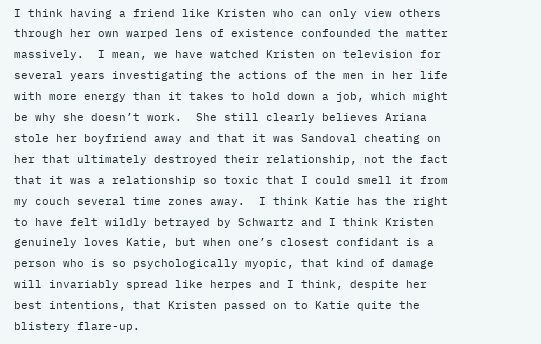I think having a friend like Kristen who can only view others through her own warped lens of existence confounded the matter massively.  I mean, we have watched Kristen on television for several years investigating the actions of the men in her life with more energy than it takes to hold down a job, which might be why she doesn’t work.  She still clearly believes Ariana stole her boyfriend away and that it was Sandoval cheating on her that ultimately destroyed their relationship, not the fact that it was a relationship so toxic that I could smell it from my couch several time zones away.  I think Katie has the right to have felt wildly betrayed by Schwartz and I think Kristen genuinely loves Katie, but when one’s closest confidant is a person who is so psychologically myopic, that kind of damage will invariably spread like herpes and I think, despite her best intentions, that Kristen passed on to Katie quite the blistery flare-up.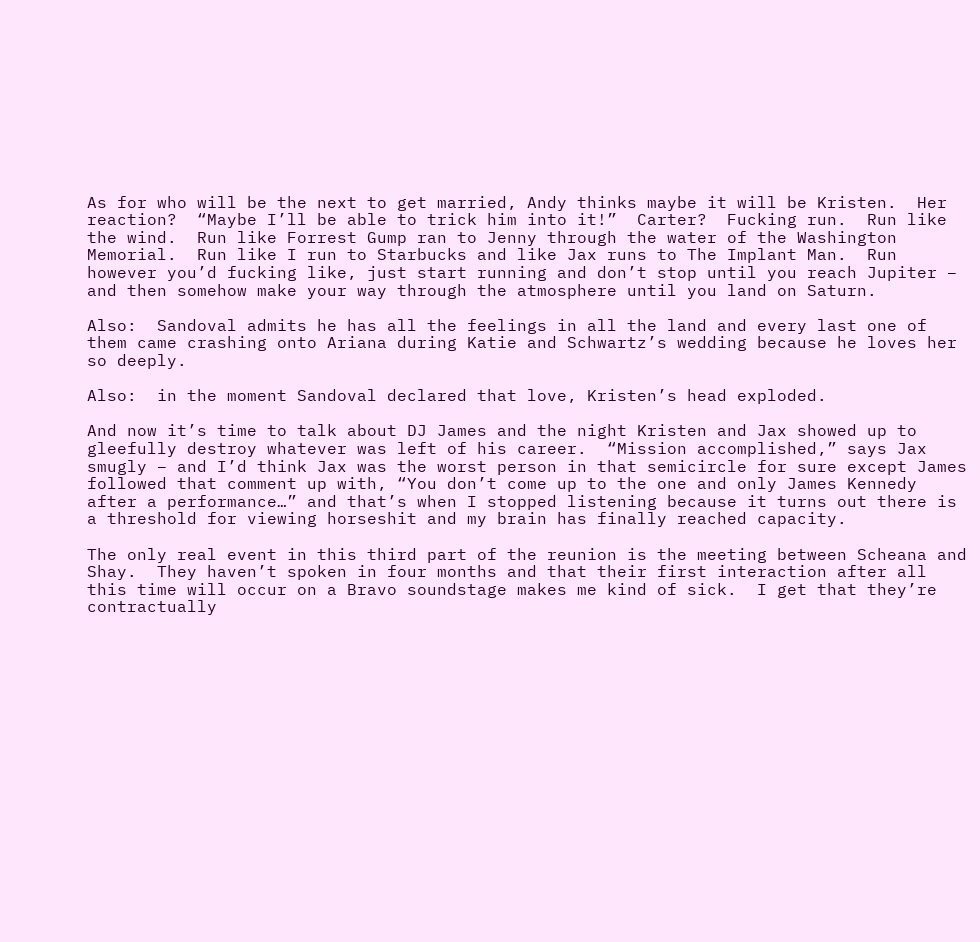As for who will be the next to get married, Andy thinks maybe it will be Kristen.  Her reaction?  “Maybe I’ll be able to trick him into it!”  Carter?  Fucking run.  Run like the wind.  Run like Forrest Gump ran to Jenny through the water of the Washington Memorial.  Run like I run to Starbucks and like Jax runs to The Implant Man.  Run however you’d fucking like, just start running and don’t stop until you reach Jupiter – and then somehow make your way through the atmosphere until you land on Saturn.

Also:  Sandoval admits he has all the feelings in all the land and every last one of them came crashing onto Ariana during Katie and Schwartz’s wedding because he loves her so deeply.

Also:  in the moment Sandoval declared that love, Kristen’s head exploded.

And now it’s time to talk about DJ James and the night Kristen and Jax showed up to gleefully destroy whatever was left of his career.  “Mission accomplished,” says Jax smugly – and I’d think Jax was the worst person in that semicircle for sure except James followed that comment up with, “You don’t come up to the one and only James Kennedy after a performance…” and that’s when I stopped listening because it turns out there is a threshold for viewing horseshit and my brain has finally reached capacity.

The only real event in this third part of the reunion is the meeting between Scheana and Shay.  They haven’t spoken in four months and that their first interaction after all this time will occur on a Bravo soundstage makes me kind of sick.  I get that they’re contractually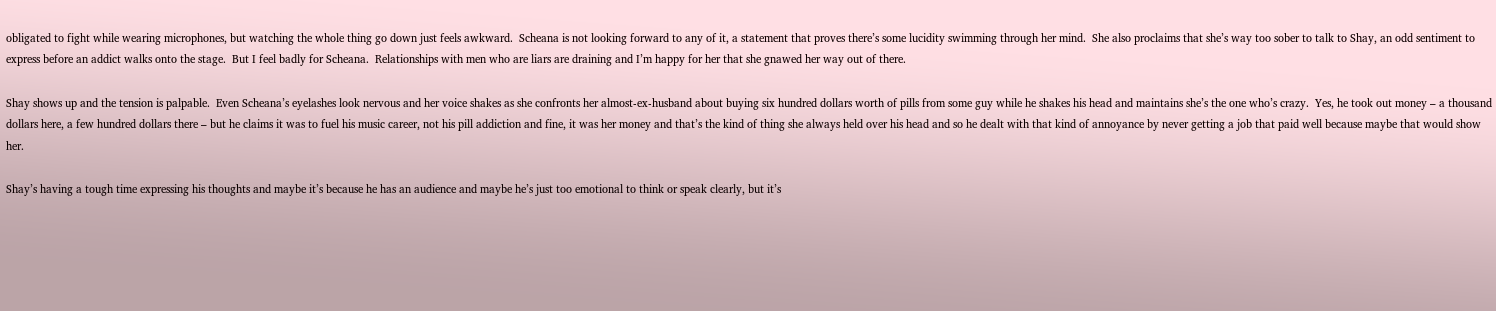obligated to fight while wearing microphones, but watching the whole thing go down just feels awkward.  Scheana is not looking forward to any of it, a statement that proves there’s some lucidity swimming through her mind.  She also proclaims that she’s way too sober to talk to Shay, an odd sentiment to express before an addict walks onto the stage.  But I feel badly for Scheana.  Relationships with men who are liars are draining and I’m happy for her that she gnawed her way out of there.

Shay shows up and the tension is palpable.  Even Scheana’s eyelashes look nervous and her voice shakes as she confronts her almost-ex-husband about buying six hundred dollars worth of pills from some guy while he shakes his head and maintains she’s the one who’s crazy.  Yes, he took out money – a thousand dollars here, a few hundred dollars there – but he claims it was to fuel his music career, not his pill addiction and fine, it was her money and that’s the kind of thing she always held over his head and so he dealt with that kind of annoyance by never getting a job that paid well because maybe that would show her.

Shay’s having a tough time expressing his thoughts and maybe it’s because he has an audience and maybe he’s just too emotional to think or speak clearly, but it’s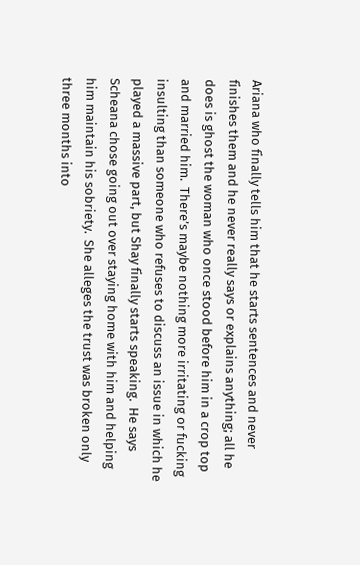Ariana who finally tells him that he starts sentences and never finishes them and he never really says or explains anything; all he does is ghost the woman who once stood before him in a crop top and married him.  There’s maybe nothing more irritating or fucking insulting than someone who refuses to discuss an issue in which he played a massive part, but Shay finally starts speaking.  He says Scheana chose going out over staying home with him and helping him maintain his sobriety.  She alleges the trust was broken only three months into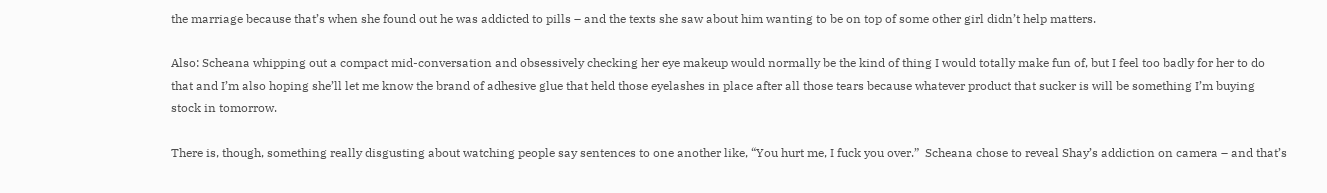the marriage because that’s when she found out he was addicted to pills – and the texts she saw about him wanting to be on top of some other girl didn’t help matters.

Also: Scheana whipping out a compact mid-conversation and obsessively checking her eye makeup would normally be the kind of thing I would totally make fun of, but I feel too badly for her to do that and I’m also hoping she’ll let me know the brand of adhesive glue that held those eyelashes in place after all those tears because whatever product that sucker is will be something I’m buying stock in tomorrow.

There is, though, something really disgusting about watching people say sentences to one another like, “You hurt me, I fuck you over.”  Scheana chose to reveal Shay’s addiction on camera – and that’s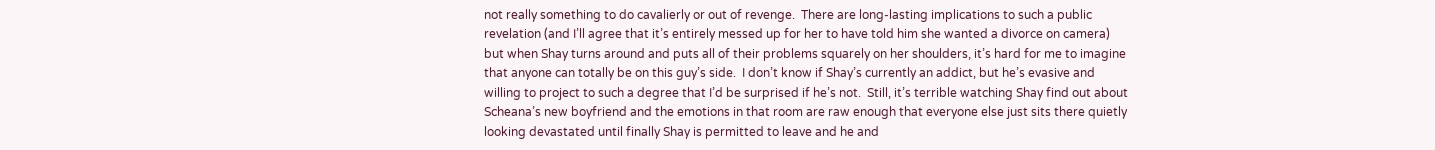not really something to do cavalierly or out of revenge.  There are long-lasting implications to such a public revelation (and I’ll agree that it’s entirely messed up for her to have told him she wanted a divorce on camera) but when Shay turns around and puts all of their problems squarely on her shoulders, it’s hard for me to imagine that anyone can totally be on this guy’s side.  I don’t know if Shay’s currently an addict, but he’s evasive and willing to project to such a degree that I’d be surprised if he’s not.  Still, it’s terrible watching Shay find out about Scheana’s new boyfriend and the emotions in that room are raw enough that everyone else just sits there quietly looking devastated until finally Shay is permitted to leave and he and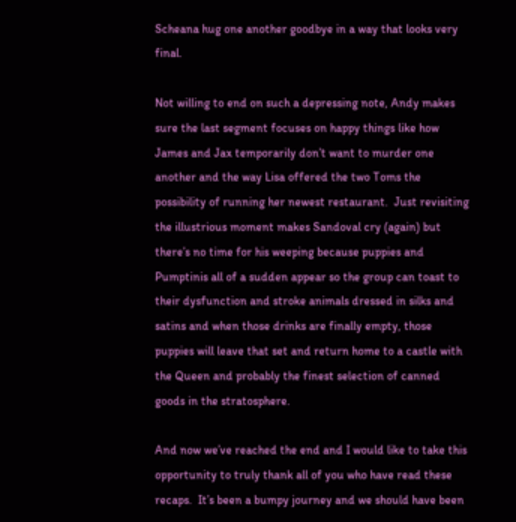Scheana hug one another goodbye in a way that looks very final.

Not willing to end on such a depressing note, Andy makes sure the last segment focuses on happy things like how James and Jax temporarily don’t want to murder one another and the way Lisa offered the two Toms the possibility of running her newest restaurant.  Just revisiting the illustrious moment makes Sandoval cry (again) but there’s no time for his weeping because puppies and Pumptinis all of a sudden appear so the group can toast to their dysfunction and stroke animals dressed in silks and satins and when those drinks are finally empty, those puppies will leave that set and return home to a castle with the Queen and probably the finest selection of canned goods in the stratosphere.

And now we’ve reached the end and I would like to take this opportunity to truly thank all of you who have read these recaps.  It’s been a bumpy journey and we should have been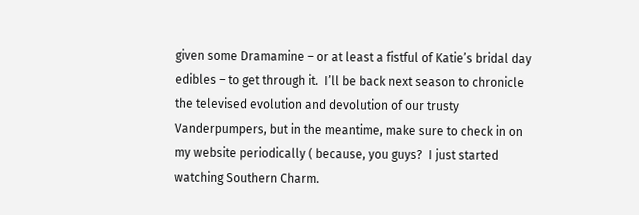given some Dramamine – or at least a fistful of Katie’s bridal day edibles – to get through it.  I’ll be back next season to chronicle the televised evolution and devolution of our trusty Vanderpumpers, but in the meantime, make sure to check in on my website periodically ( because, you guys?  I just started watching Southern Charm.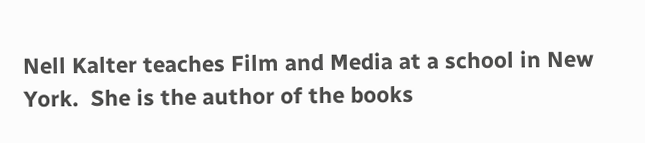Nell Kalter teaches Film and Media at a school in New York.  She is the author of the books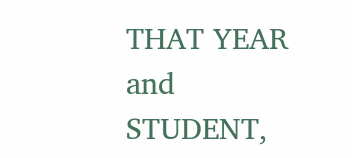THAT YEAR and STUDENT,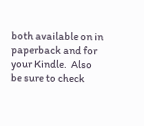both available on in paperback and for your Kindle.  Also be sure to check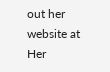out her website at Her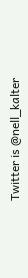Twitter is @nell_kalter